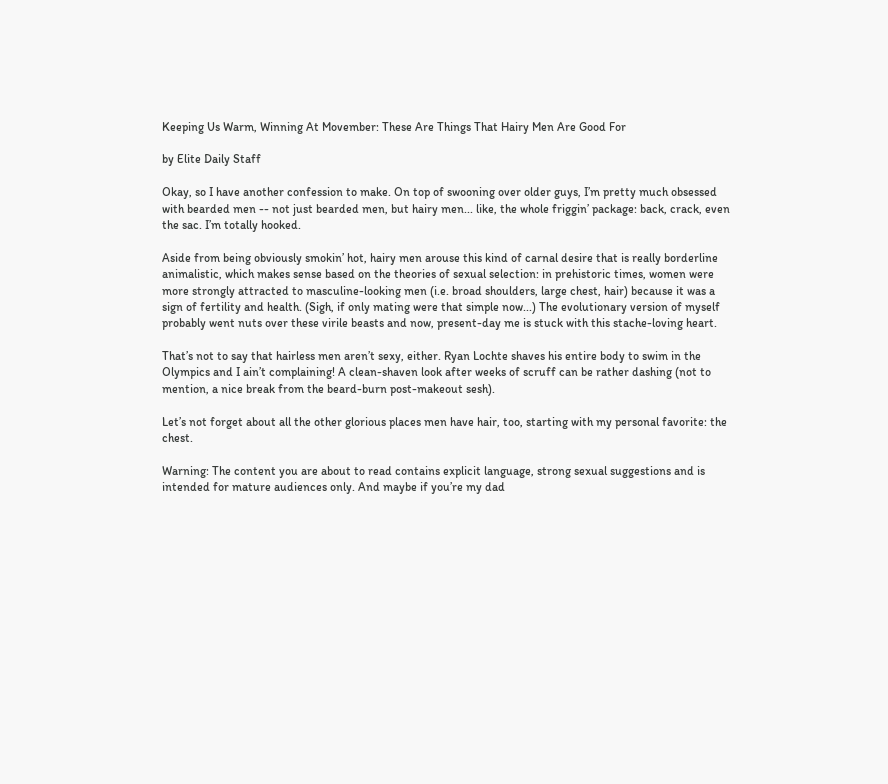Keeping Us Warm, Winning At Movember: These Are Things That Hairy Men Are Good For

by Elite Daily Staff

Okay, so I have another confession to make. On top of swooning over older guys, I’m pretty much obsessed with bearded men -- not just bearded men, but hairy men... like, the whole friggin’ package: back, crack, even the sac. I’m totally hooked.

Aside from being obviously smokin’ hot, hairy men arouse this kind of carnal desire that is really borderline animalistic, which makes sense based on the theories of sexual selection: in prehistoric times, women were more strongly attracted to masculine-looking men (i.e. broad shoulders, large chest, hair) because it was a sign of fertility and health. (Sigh, if only mating were that simple now...) The evolutionary version of myself probably went nuts over these virile beasts and now, present-day me is stuck with this stache-loving heart.

That’s not to say that hairless men aren’t sexy, either. Ryan Lochte shaves his entire body to swim in the Olympics and I ain’t complaining! A clean-shaven look after weeks of scruff can be rather dashing (not to mention, a nice break from the beard-burn post-makeout sesh).

Let’s not forget about all the other glorious places men have hair, too, starting with my personal favorite: the chest.

Warning: The content you are about to read contains explicit language, strong sexual suggestions and is intended for mature audiences only. And maybe if you’re my dad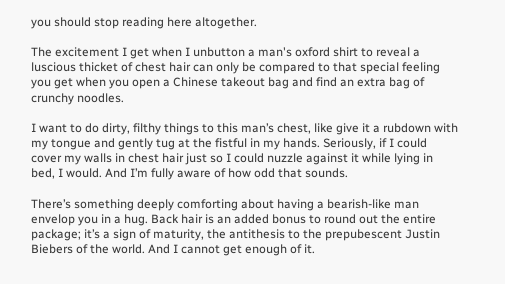you should stop reading here altogether.

The excitement I get when I unbutton a man's oxford shirt to reveal a luscious thicket of chest hair can only be compared to that special feeling you get when you open a Chinese takeout bag and find an extra bag of crunchy noodles.

I want to do dirty, filthy things to this man’s chest, like give it a rubdown with my tongue and gently tug at the fistful in my hands. Seriously, if I could cover my walls in chest hair just so I could nuzzle against it while lying in bed, I would. And I’m fully aware of how odd that sounds.

There’s something deeply comforting about having a bearish-like man envelop you in a hug. Back hair is an added bonus to round out the entire package; it’s a sign of maturity, the antithesis to the prepubescent Justin Biebers of the world. And I cannot get enough of it.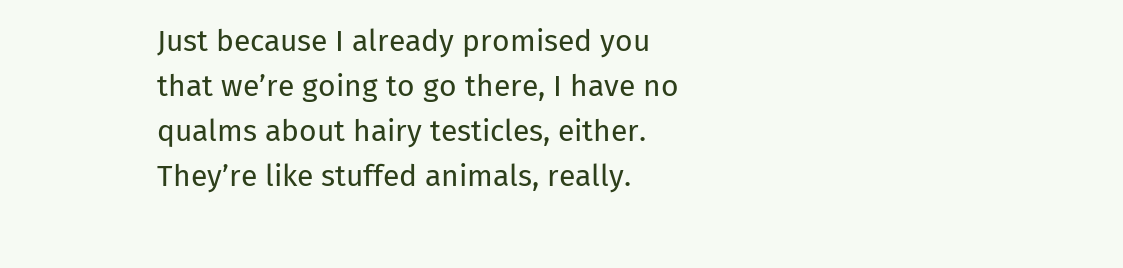Just because I already promised you that we’re going to go there, I have no qualms about hairy testicles, either. They’re like stuffed animals, really.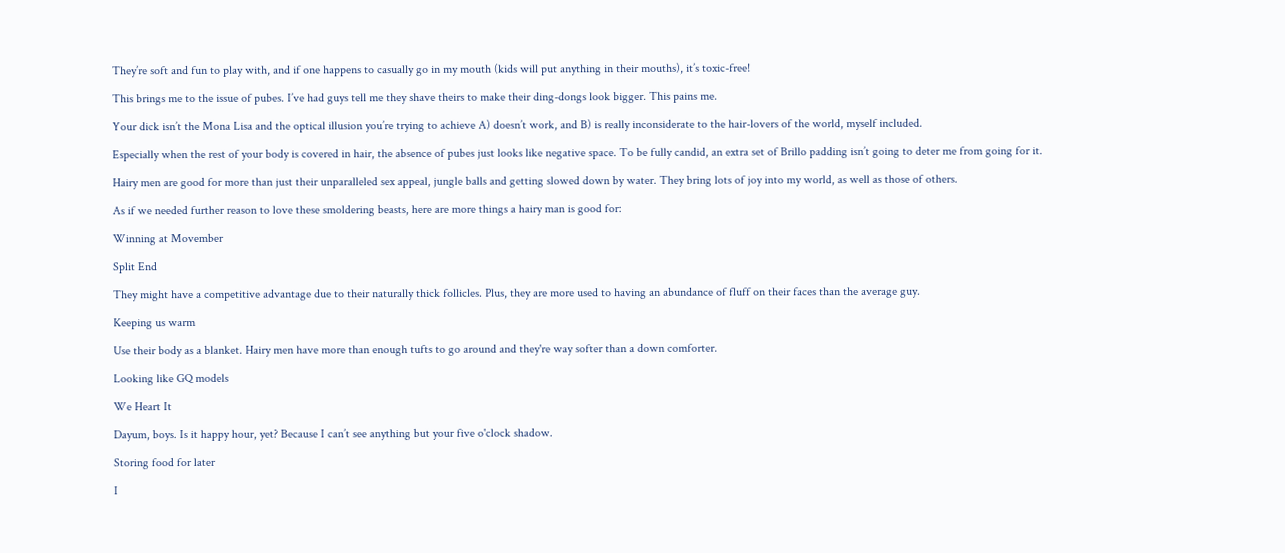They’re soft and fun to play with, and if one happens to casually go in my mouth (kids will put anything in their mouths), it’s toxic-free!

This brings me to the issue of pubes. I’ve had guys tell me they shave theirs to make their ding-dongs look bigger. This pains me.

Your dick isn’t the Mona Lisa and the optical illusion you’re trying to achieve A) doesn’t work, and B) is really inconsiderate to the hair-lovers of the world, myself included.

Especially when the rest of your body is covered in hair, the absence of pubes just looks like negative space. To be fully candid, an extra set of Brillo padding isn’t going to deter me from going for it.

Hairy men are good for more than just their unparalleled sex appeal, jungle balls and getting slowed down by water. They bring lots of joy into my world, as well as those of others.

As if we needed further reason to love these smoldering beasts, here are more things a hairy man is good for:

Winning at Movember

Split End

They might have a competitive advantage due to their naturally thick follicles. Plus, they are more used to having an abundance of fluff on their faces than the average guy.

Keeping us warm

Use their body as a blanket. Hairy men have more than enough tufts to go around and they're way softer than a down comforter.

Looking like GQ models

We Heart It

Dayum, boys. Is it happy hour, yet? Because I can’t see anything but your five o'clock shadow.

Storing food for later

I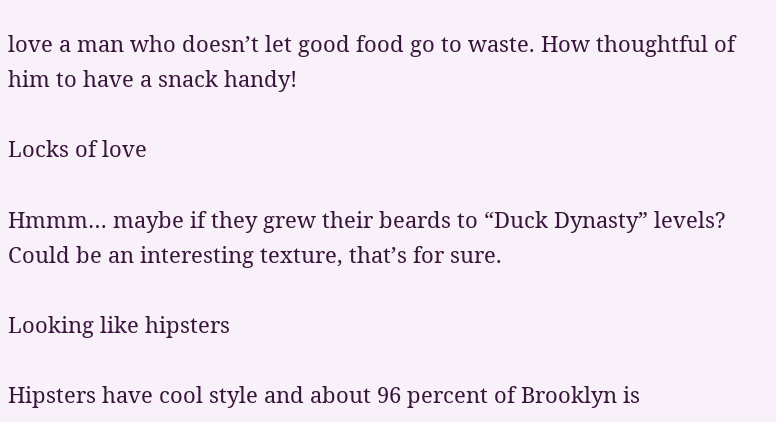love a man who doesn’t let good food go to waste. How thoughtful of him to have a snack handy!

Locks of love

Hmmm… maybe if they grew their beards to “Duck Dynasty” levels? Could be an interesting texture, that’s for sure.

Looking like hipsters

Hipsters have cool style and about 96 percent of Brooklyn is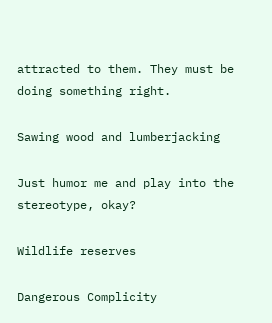attracted to them. They must be doing something right.

Sawing wood and lumberjacking

Just humor me and play into the stereotype, okay?

Wildlife reserves

Dangerous Complicity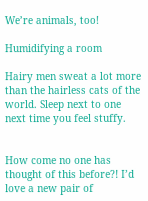We’re animals, too!

Humidifying a room

Hairy men sweat a lot more than the hairless cats of the world. Sleep next to one next time you feel stuffy.


How come no one has thought of this before?! I’d love a new pair of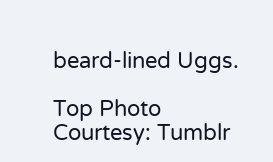beard-lined Uggs.

Top Photo Courtesy: Tumblr